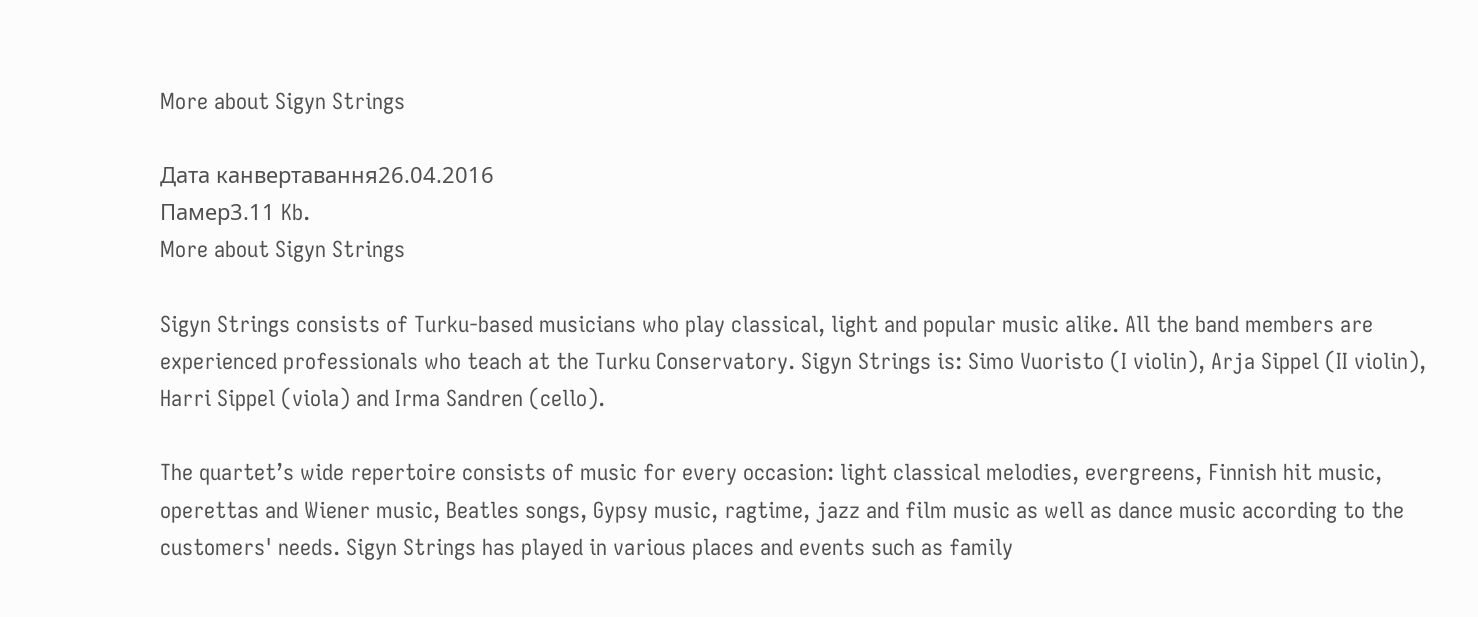More about Sigyn Strings

Дата канвертавання26.04.2016
Памер3.11 Kb.
More about Sigyn Strings

Sigyn Strings consists of Turku-based musicians who play classical, light and popular music alike. All the band members are experienced professionals who teach at the Turku Conservatory. Sigyn Strings is: Simo Vuoristo (I violin), Arja Sippel (II violin), Harri Sippel (viola) and Irma Sandren (cello).

The quartet’s wide repertoire consists of music for every occasion: light classical melodies, evergreens, Finnish hit music, operettas and Wiener music, Beatles songs, Gypsy music, ragtime, jazz and film music as well as dance music according to the customers' needs. Sigyn Strings has played in various places and events such as family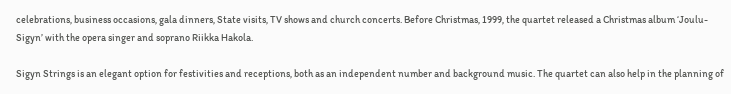celebrations, business occasions, gala dinners, State visits, TV shows and church concerts. Before Christmas, 1999, the quartet released a Christmas album ‘Joulu-Sigyn’ with the opera singer and soprano Riikka Hakola.

Sigyn Strings is an elegant option for festivities and receptions, both as an independent number and background music. The quartet can also help in the planning of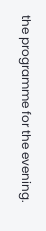the programme for the evening.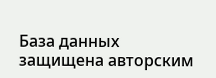База данных защищена авторским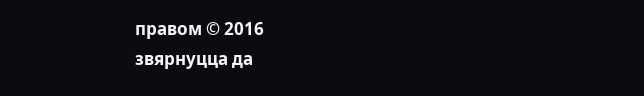правом © 2016
звярнуцца да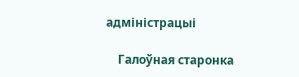адміністрацыі

    Галоўная старонка